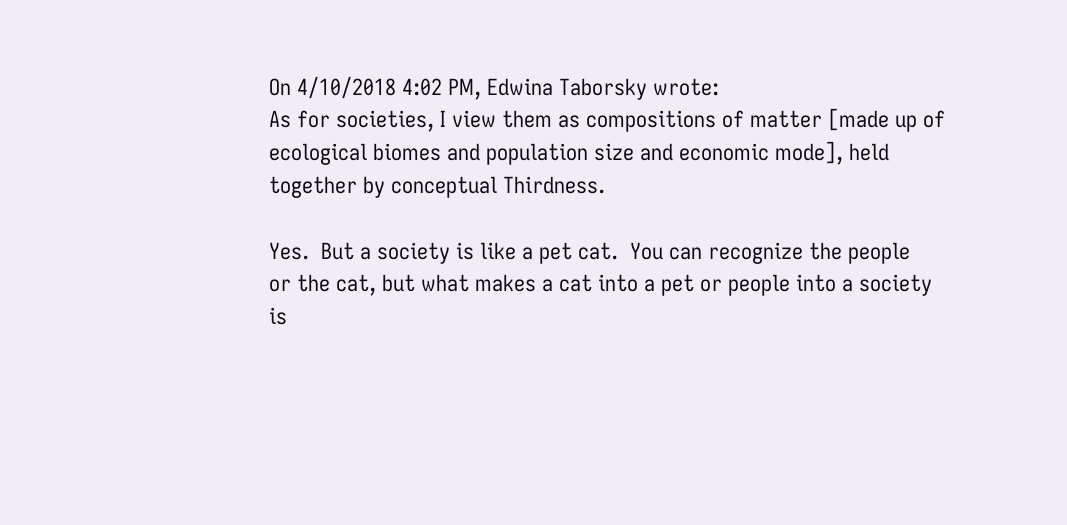On 4/10/2018 4:02 PM, Edwina Taborsky wrote:
As for societies, I view them as compositions of matter [made up of ecological biomes and population size and economic mode], held together by conceptual Thirdness.

Yes.  But a society is like a pet cat.  You can recognize the people
or the cat, but what makes a cat into a pet or people into a society
is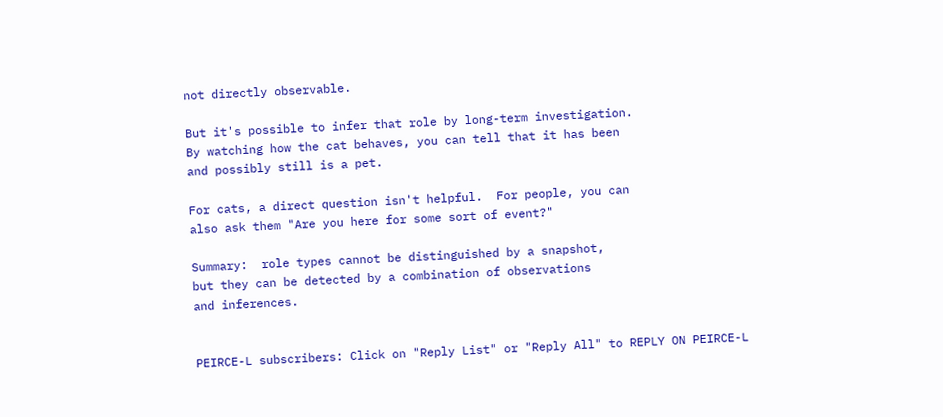not directly observable.

But it's possible to infer that role by long-term investigation.
By watching how the cat behaves, you can tell that it has been
and possibly still is a pet.

For cats, a direct question isn't helpful.  For people, you can
also ask them "Are you here for some sort of event?"

Summary:  role types cannot be distinguished by a snapshot,
but they can be detected by a combination of observations
and inferences.


PEIRCE-L subscribers: Click on "Reply List" or "Reply All" to REPLY ON PEIRCE-L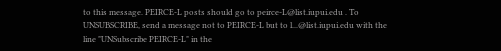to this message. PEIRCE-L posts should go to peirce-L@list.iupui.edu . To
UNSUBSCRIBE, send a message not to PEIRCE-L but to l...@list.iupui.edu with the
line "UNSubscribe PEIRCE-L" in the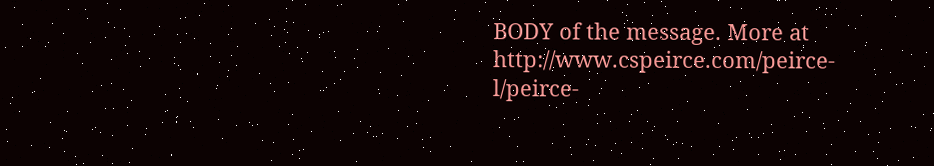BODY of the message. More at
http://www.cspeirce.com/peirce-l/peirce-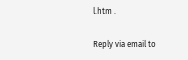l.htm .

Reply via email to